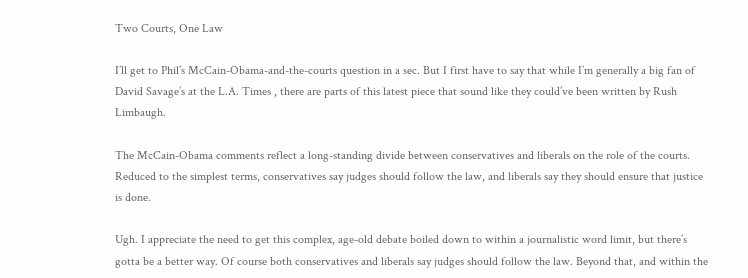Two Courts, One Law

I’ll get to Phil’s McCain-Obama-and-the-courts question in a sec. But I first have to say that while I’m generally a big fan of David Savage’s at the L.A. Times , there are parts of this latest piece that sound like they could’ve been written by Rush Limbaugh.

The McCain-Obama comments reflect a long-standing divide between conservatives and liberals on the role of the courts. Reduced to the simplest terms, conservatives say judges should follow the law, and liberals say they should ensure that justice is done.

Ugh. I appreciate the need to get this complex, age-old debate boiled down to within a journalistic word limit, but there’s gotta be a better way. Of course both conservatives and liberals say judges should follow the law. Beyond that, and within the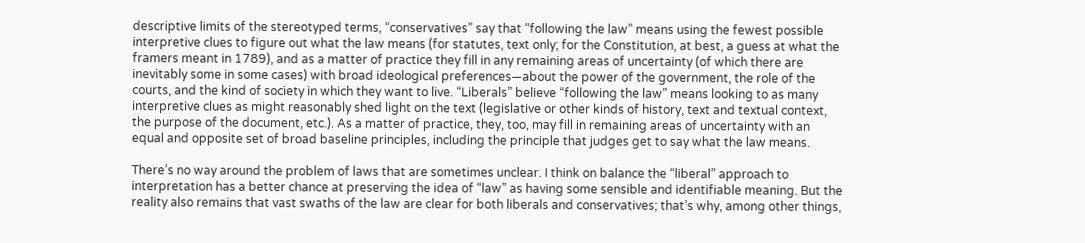descriptive limits of the stereotyped terms, “conservatives” say that “following the law” means using the fewest possible interpretive clues to figure out what the law means (for statutes, text only; for the Constitution, at best, a guess at what the framers meant in 1789), and as a matter of practice they fill in any remaining areas of uncertainty (of which there are inevitably some in some cases) with broad ideological preferences—about the power of the government, the role of the courts, and the kind of society in which they want to live. “Liberals” believe “following the law” means looking to as many interpretive clues as might reasonably shed light on the text (legislative or other kinds of history, text and textual context, the purpose of the document, etc.). As a matter of practice, they, too, may fill in remaining areas of uncertainty with an equal and opposite set of broad baseline principles, including the principle that judges get to say what the law means.

There’s no way around the problem of laws that are sometimes unclear. I think on balance the “liberal” approach to interpretation has a better chance at preserving the idea of “law” as having some sensible and identifiable meaning. But the reality also remains that vast swaths of the law are clear for both liberals and conservatives; that’s why, among other things,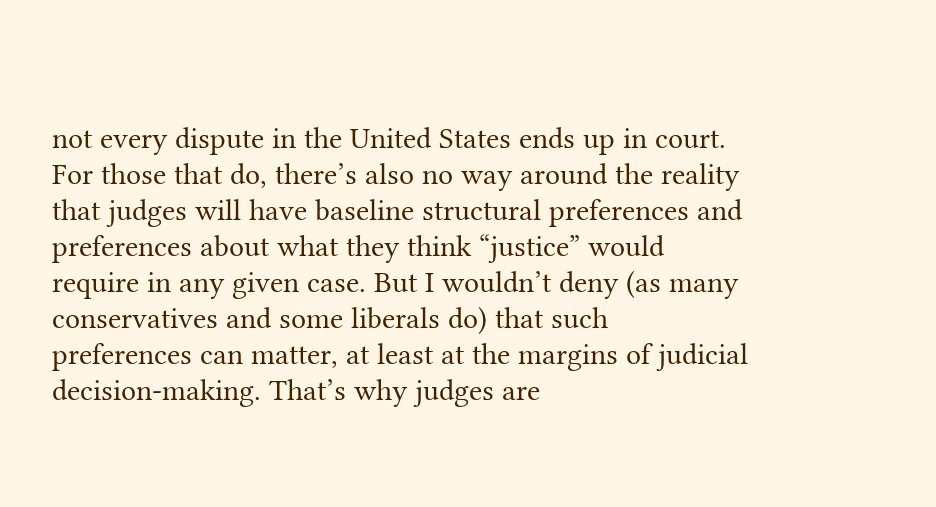not every dispute in the United States ends up in court. For those that do, there’s also no way around the reality that judges will have baseline structural preferences and preferences about what they think “justice” would require in any given case. But I wouldn’t deny (as many conservatives and some liberals do) that such preferences can matter, at least at the margins of judicial decision-making. That’s why judges are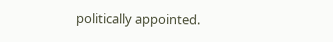politically appointed.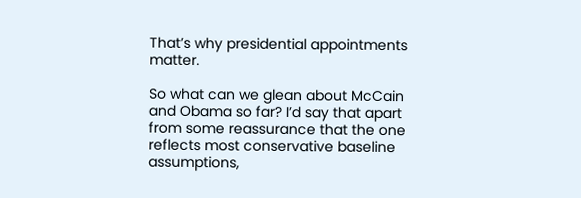That’s why presidential appointments matter.

So what can we glean about McCain and Obama so far? I’d say that apart from some reassurance that the one reflects most conservative baseline assumptions,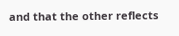and that the other reflects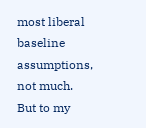most liberal baseline assumptions, not much. But to my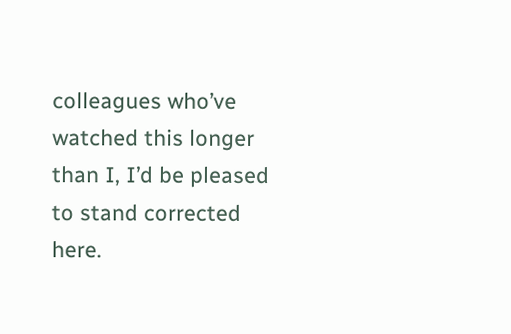colleagues who’ve watched this longer than I, I’d be pleased to stand corrected here.